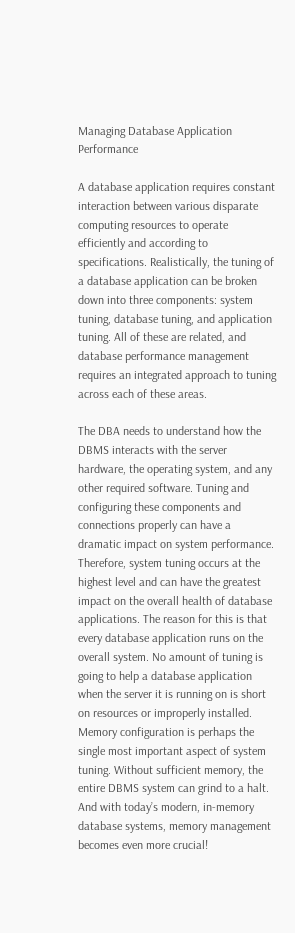Managing Database Application Performance

A database application requires constant interaction between various disparate computing resources to operate efficiently and according to specifications. Realistically, the tuning of a database application can be broken down into three components: system tuning, database tuning, and application tuning. All of these are related, and database performance management requires an integrated approach to tuning across each of these areas.

The DBA needs to understand how the DBMS interacts with the server hardware, the operating system, and any other required software. Tuning and configuring these components and connections properly can have a dramatic impact on system performance. Therefore, system tuning occurs at the highest level and can have the greatest impact on the overall health of database applications. The reason for this is that every database application runs on the overall system. No amount of tuning is going to help a database application when the server it is running on is short on resources or improperly installed. Memory configuration is perhaps the single most important aspect of system tuning. Without sufficient memory, the entire DBMS system can grind to a halt. And with today’s modern, in-memory database systems, memory management becomes even more crucial!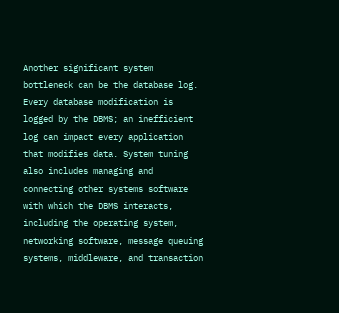Another significant system bottleneck can be the database log. Every database modification is logged by the DBMS; an inefficient log can impact every application that modifies data. System tuning also includes managing and connecting other systems software with which the DBMS interacts, including the operating system, networking software, message queuing systems, middleware, and transaction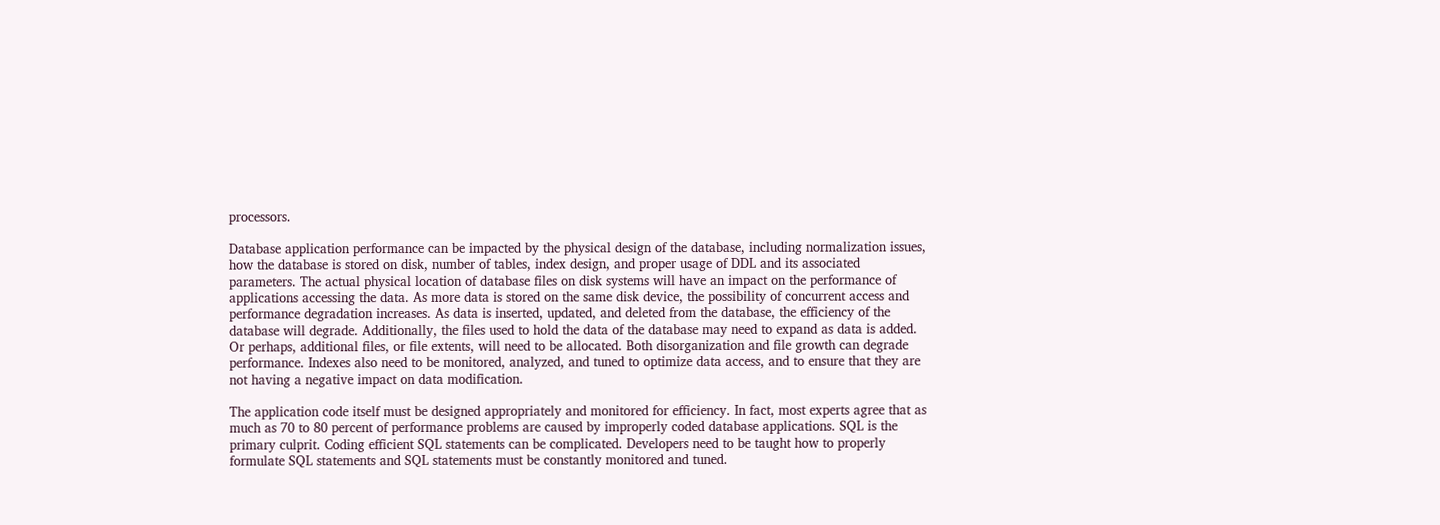processors.

Database application performance can be impacted by the physical design of the database, including normalization issues, how the database is stored on disk, number of tables, index design, and proper usage of DDL and its associated parameters. The actual physical location of database files on disk systems will have an impact on the performance of applications accessing the data. As more data is stored on the same disk device, the possibility of concurrent access and performance degradation increases. As data is inserted, updated, and deleted from the database, the efficiency of the database will degrade. Additionally, the files used to hold the data of the database may need to expand as data is added. Or perhaps, additional files, or file extents, will need to be allocated. Both disorganization and file growth can degrade performance. Indexes also need to be monitored, analyzed, and tuned to optimize data access, and to ensure that they are not having a negative impact on data modification.

The application code itself must be designed appropriately and monitored for efficiency. In fact, most experts agree that as much as 70 to 80 percent of performance problems are caused by improperly coded database applications. SQL is the primary culprit. Coding efficient SQL statements can be complicated. Developers need to be taught how to properly formulate SQL statements and SQL statements must be constantly monitored and tuned.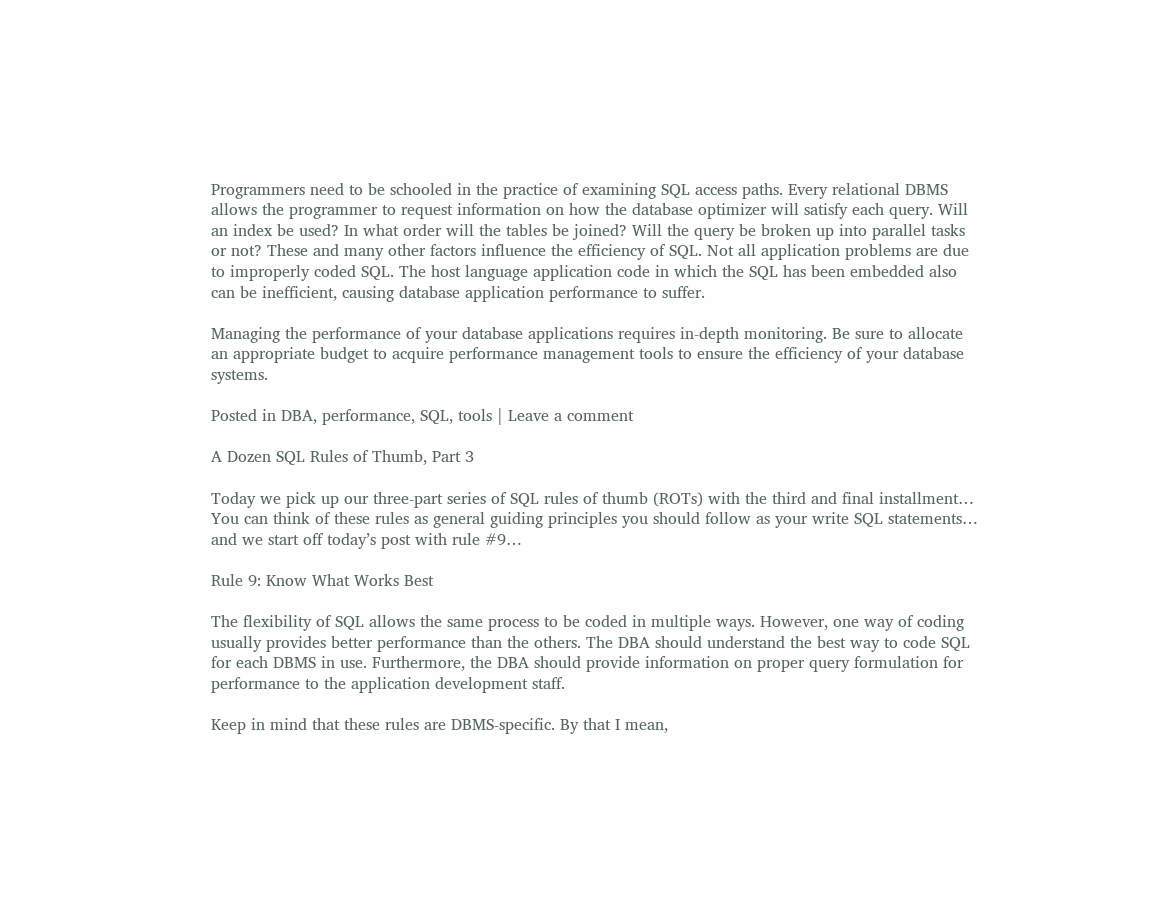Programmers need to be schooled in the practice of examining SQL access paths. Every relational DBMS allows the programmer to request information on how the database optimizer will satisfy each query. Will an index be used? In what order will the tables be joined? Will the query be broken up into parallel tasks or not? These and many other factors influence the efficiency of SQL. Not all application problems are due to improperly coded SQL. The host language application code in which the SQL has been embedded also can be inefficient, causing database application performance to suffer.

Managing the performance of your database applications requires in-depth monitoring. Be sure to allocate an appropriate budget to acquire performance management tools to ensure the efficiency of your database systems.

Posted in DBA, performance, SQL, tools | Leave a comment

A Dozen SQL Rules of Thumb, Part 3

Today we pick up our three-part series of SQL rules of thumb (ROTs) with the third and final installment… You can think of these rules as general guiding principles you should follow as your write SQL statements… and we start off today’s post with rule #9…

Rule 9: Know What Works Best

The flexibility of SQL allows the same process to be coded in multiple ways. However, one way of coding usually provides better performance than the others. The DBA should understand the best way to code SQL for each DBMS in use. Furthermore, the DBA should provide information on proper query formulation for performance to the application development staff.

Keep in mind that these rules are DBMS-specific. By that I mean,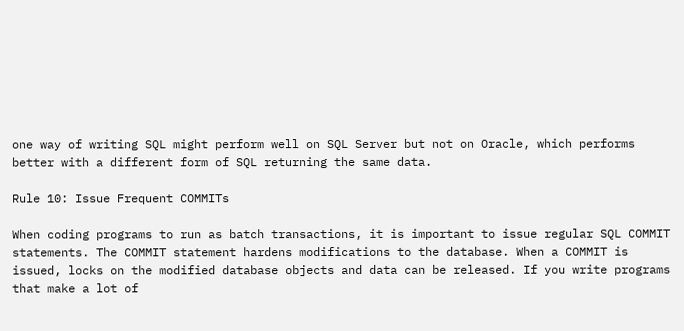one way of writing SQL might perform well on SQL Server but not on Oracle, which performs better with a different form of SQL returning the same data.

Rule 10: Issue Frequent COMMITs

When coding programs to run as batch transactions, it is important to issue regular SQL COMMIT statements. The COMMIT statement hardens modifications to the database. When a COMMIT is issued, locks on the modified database objects and data can be released. If you write programs that make a lot of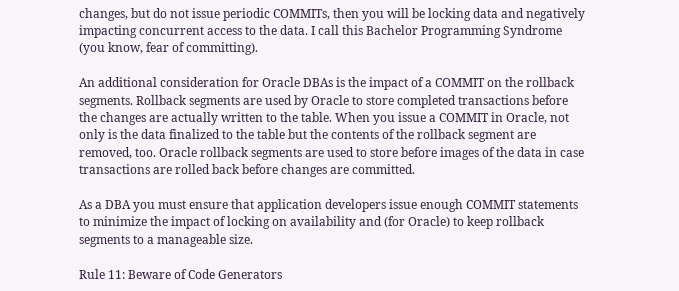changes, but do not issue periodic COMMITs, then you will be locking data and negatively impacting concurrent access to the data. I call this Bachelor Programming Syndrome (you know, fear of committing).

An additional consideration for Oracle DBAs is the impact of a COMMIT on the rollback segments. Rollback segments are used by Oracle to store completed transactions before the changes are actually written to the table. When you issue a COMMIT in Oracle, not only is the data finalized to the table but the contents of the rollback segment are removed, too. Oracle rollback segments are used to store before images of the data in case transactions are rolled back before changes are committed.

As a DBA you must ensure that application developers issue enough COMMIT statements to minimize the impact of locking on availability and (for Oracle) to keep rollback segments to a manageable size.

Rule 11: Beware of Code Generators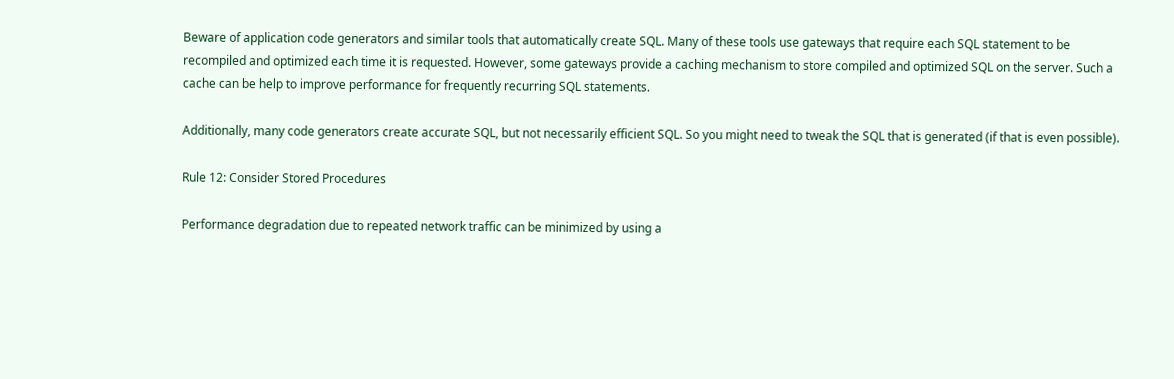Beware of application code generators and similar tools that automatically create SQL. Many of these tools use gateways that require each SQL statement to be recompiled and optimized each time it is requested. However, some gateways provide a caching mechanism to store compiled and optimized SQL on the server. Such a cache can be help to improve performance for frequently recurring SQL statements.

Additionally, many code generators create accurate SQL, but not necessarily efficient SQL. So you might need to tweak the SQL that is generated (if that is even possible).

Rule 12: Consider Stored Procedures

Performance degradation due to repeated network traffic can be minimized by using a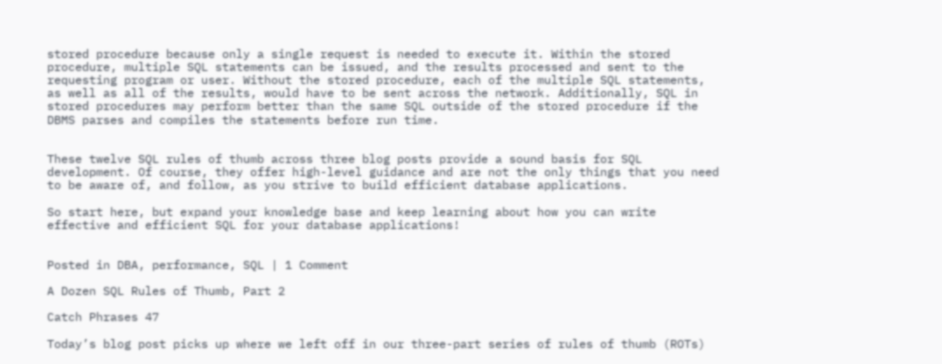stored procedure because only a single request is needed to execute it. Within the stored procedure, multiple SQL statements can be issued, and the results processed and sent to the requesting program or user. Without the stored procedure, each of the multiple SQL statements, as well as all of the results, would have to be sent across the network. Additionally, SQL in stored procedures may perform better than the same SQL outside of the stored procedure if the DBMS parses and compiles the statements before run time.


These twelve SQL rules of thumb across three blog posts provide a sound basis for SQL development. Of course, they offer high-level guidance and are not the only things that you need to be aware of, and follow, as you strive to build efficient database applications.

So start here, but expand your knowledge base and keep learning about how you can write effective and efficient SQL for your database applications!


Posted in DBA, performance, SQL | 1 Comment

A Dozen SQL Rules of Thumb, Part 2

Catch Phrases 47

Today’s blog post picks up where we left off in our three-part series of rules of thumb (ROTs)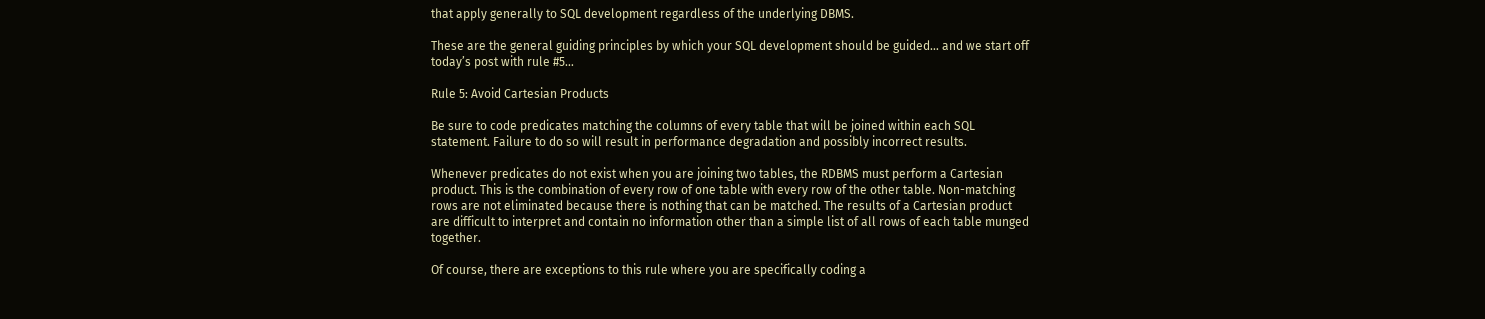that apply generally to SQL development regardless of the underlying DBMS.

These are the general guiding principles by which your SQL development should be guided… and we start off today’s post with rule #5…

Rule 5: Avoid Cartesian Products

Be sure to code predicates matching the columns of every table that will be joined within each SQL statement. Failure to do so will result in performance degradation and possibly incorrect results.

Whenever predicates do not exist when you are joining two tables, the RDBMS must perform a Cartesian product. This is the combination of every row of one table with every row of the other table. Non-matching rows are not eliminated because there is nothing that can be matched. The results of a Cartesian product are difficult to interpret and contain no information other than a simple list of all rows of each table munged together.

Of course, there are exceptions to this rule where you are specifically coding a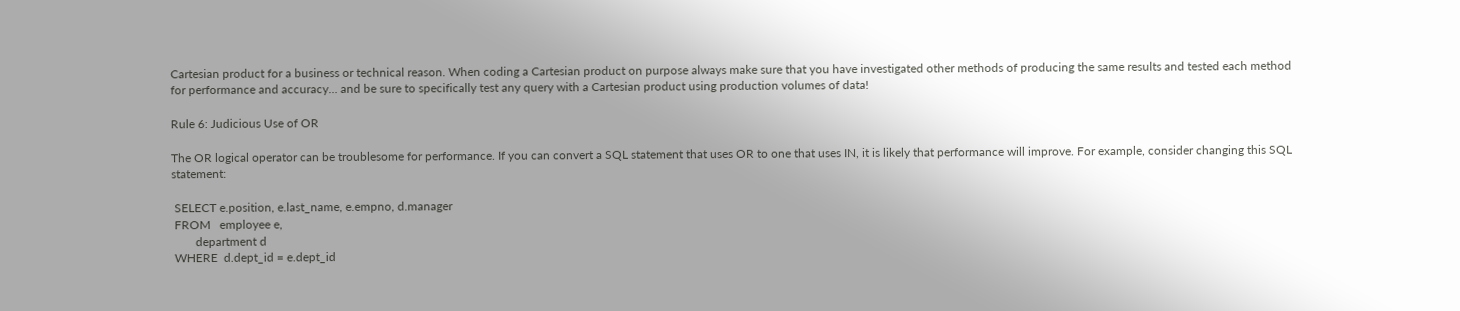Cartesian product for a business or technical reason. When coding a Cartesian product on purpose always make sure that you have investigated other methods of producing the same results and tested each method for performance and accuracy… and be sure to specifically test any query with a Cartesian product using production volumes of data!

Rule 6: Judicious Use of OR

The OR logical operator can be troublesome for performance. If you can convert a SQL statement that uses OR to one that uses IN, it is likely that performance will improve. For example, consider changing this SQL statement:

 SELECT e.position, e.last_name, e.empno, d.manager
 FROM   employee e,
        department d
 WHERE  d.dept_id = e.dept_id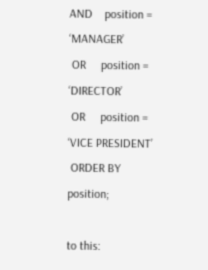AND    position = ‘MANAGER’
 OR     position = ‘DIRECTOR’
 OR     position = ‘VICE PRESIDENT’
 ORDER BY position;

to this: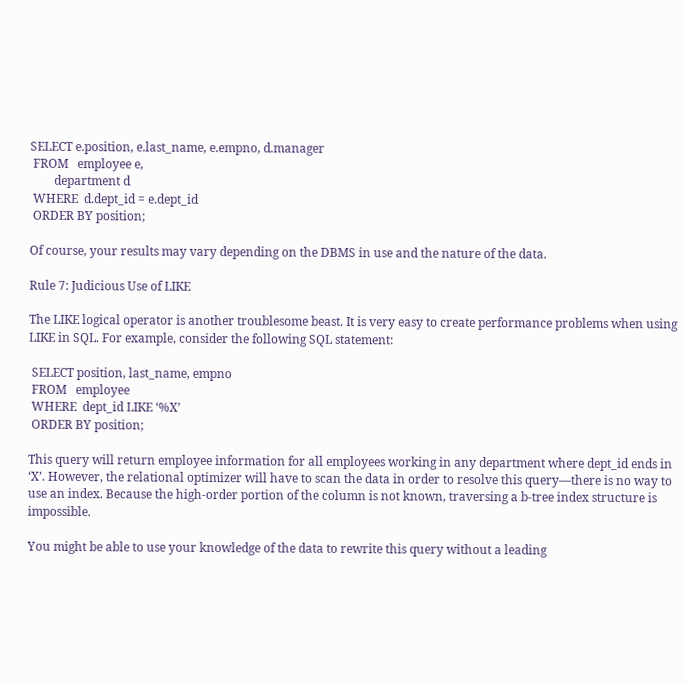SELECT e.position, e.last_name, e.empno, d.manager
 FROM   employee e,
        department d
 WHERE  d.dept_id = e.dept_id
 ORDER BY position;

Of course, your results may vary depending on the DBMS in use and the nature of the data.

Rule 7: Judicious Use of LIKE

The LIKE logical operator is another troublesome beast. It is very easy to create performance problems when using LIKE in SQL. For example, consider the following SQL statement:

 SELECT position, last_name, empno
 FROM   employee
 WHERE  dept_id LIKE ‘%X’
 ORDER BY position;

This query will return employee information for all employees working in any department where dept_id ends in ‘X’. However, the relational optimizer will have to scan the data in order to resolve this query—there is no way to use an index. Because the high-order portion of the column is not known, traversing a b-tree index structure is impossible.

You might be able to use your knowledge of the data to rewrite this query without a leading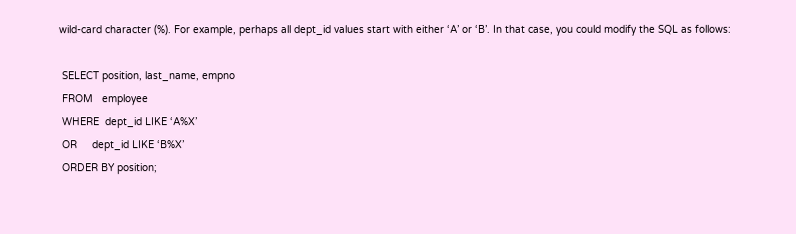wild-card character (%). For example, perhaps all dept_id values start with either ‘A’ or ‘B’. In that case, you could modify the SQL as follows:

 SELECT position, last_name, empno
 FROM   employee
 WHERE  dept_id LIKE ‘A%X’
 OR     dept_id LIKE ‘B%X’
 ORDER BY position;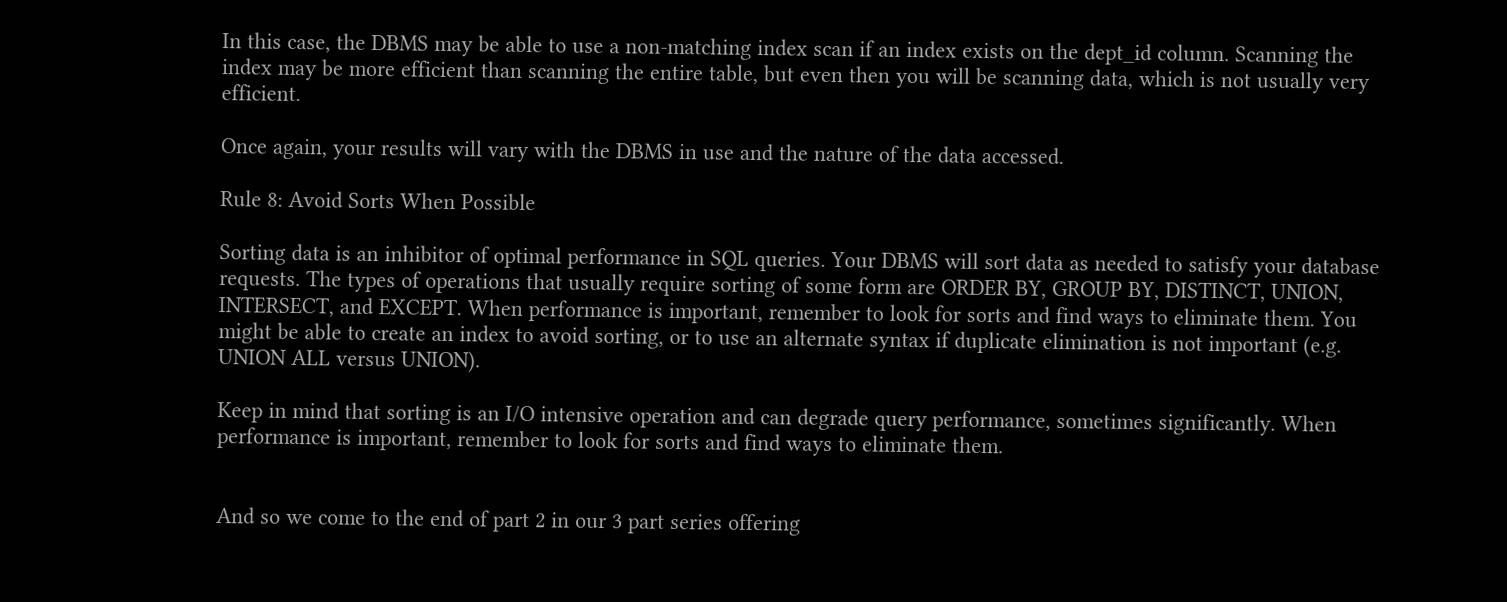In this case, the DBMS may be able to use a non-matching index scan if an index exists on the dept_id column. Scanning the index may be more efficient than scanning the entire table, but even then you will be scanning data, which is not usually very efficient.

Once again, your results will vary with the DBMS in use and the nature of the data accessed.

Rule 8: Avoid Sorts When Possible

Sorting data is an inhibitor of optimal performance in SQL queries. Your DBMS will sort data as needed to satisfy your database requests. The types of operations that usually require sorting of some form are ORDER BY, GROUP BY, DISTINCT, UNION, INTERSECT, and EXCEPT. When performance is important, remember to look for sorts and find ways to eliminate them. You might be able to create an index to avoid sorting, or to use an alternate syntax if duplicate elimination is not important (e.g. UNION ALL versus UNION).

Keep in mind that sorting is an I/O intensive operation and can degrade query performance, sometimes significantly. When performance is important, remember to look for sorts and find ways to eliminate them.


And so we come to the end of part 2 in our 3 part series offering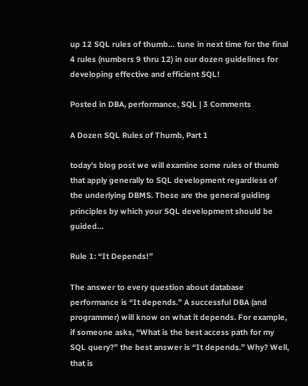up 12 SQL rules of thumb… tune in next time for the final 4 rules (numbers 9 thru 12) in our dozen guidelines for developing effective and efficient SQL!

Posted in DBA, performance, SQL | 3 Comments

A Dozen SQL Rules of Thumb, Part 1

today’s blog post we will examine some rules of thumb that apply generally to SQL development regardless of the underlying DBMS. These are the general guiding principles by which your SQL development should be guided…

Rule 1: “It Depends!”

The answer to every question about database performance is “It depends.” A successful DBA (and programmer) will know on what it depends. For example, if someone asks, “What is the best access path for my SQL query?” the best answer is “It depends.” Why? Well, that is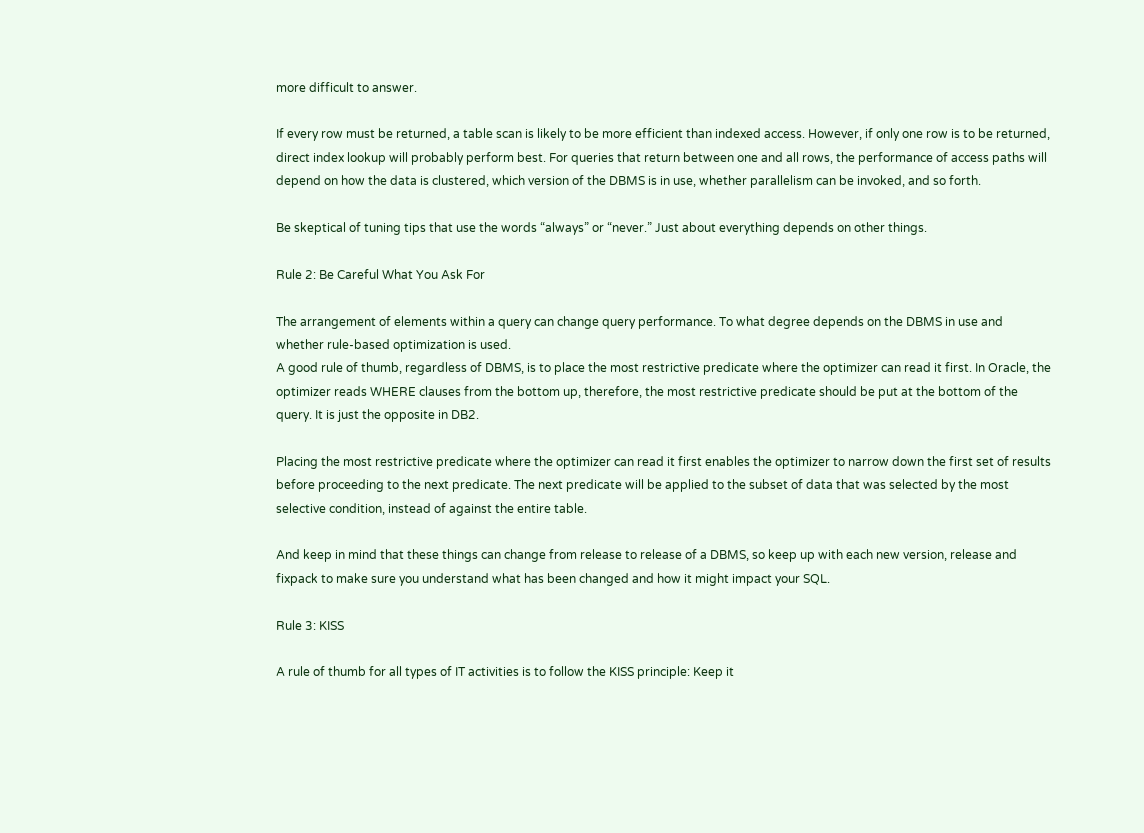more difficult to answer.

If every row must be returned, a table scan is likely to be more efficient than indexed access. However, if only one row is to be returned, direct index lookup will probably perform best. For queries that return between one and all rows, the performance of access paths will depend on how the data is clustered, which version of the DBMS is in use, whether parallelism can be invoked, and so forth.

Be skeptical of tuning tips that use the words “always” or “never.” Just about everything depends on other things.

Rule 2: Be Careful What You Ask For

The arrangement of elements within a query can change query performance. To what degree depends on the DBMS in use and whether rule-based optimization is used.
A good rule of thumb, regardless of DBMS, is to place the most restrictive predicate where the optimizer can read it first. In Oracle, the optimizer reads WHERE clauses from the bottom up, therefore, the most restrictive predicate should be put at the bottom of the query. It is just the opposite in DB2.

Placing the most restrictive predicate where the optimizer can read it first enables the optimizer to narrow down the first set of results before proceeding to the next predicate. The next predicate will be applied to the subset of data that was selected by the most selective condition, instead of against the entire table.

And keep in mind that these things can change from release to release of a DBMS, so keep up with each new version, release and fixpack to make sure you understand what has been changed and how it might impact your SQL.

Rule 3: KISS

A rule of thumb for all types of IT activities is to follow the KISS principle: Keep it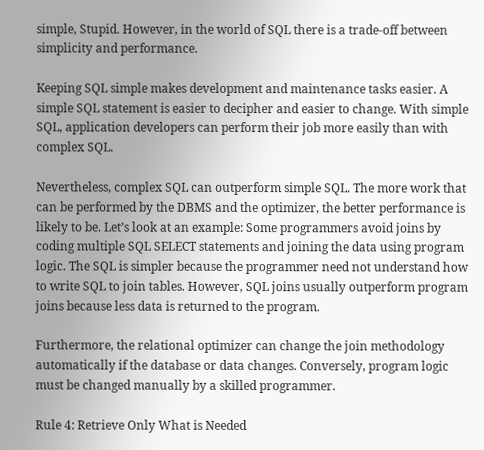simple, Stupid. However, in the world of SQL there is a trade-off between simplicity and performance.

Keeping SQL simple makes development and maintenance tasks easier. A simple SQL statement is easier to decipher and easier to change. With simple SQL, application developers can perform their job more easily than with complex SQL.

Nevertheless, complex SQL can outperform simple SQL. The more work that can be performed by the DBMS and the optimizer, the better performance is likely to be. Let’s look at an example: Some programmers avoid joins by coding multiple SQL SELECT statements and joining the data using program logic. The SQL is simpler because the programmer need not understand how to write SQL to join tables. However, SQL joins usually outperform program joins because less data is returned to the program.

Furthermore, the relational optimizer can change the join methodology automatically if the database or data changes. Conversely, program logic must be changed manually by a skilled programmer.

Rule 4: Retrieve Only What is Needed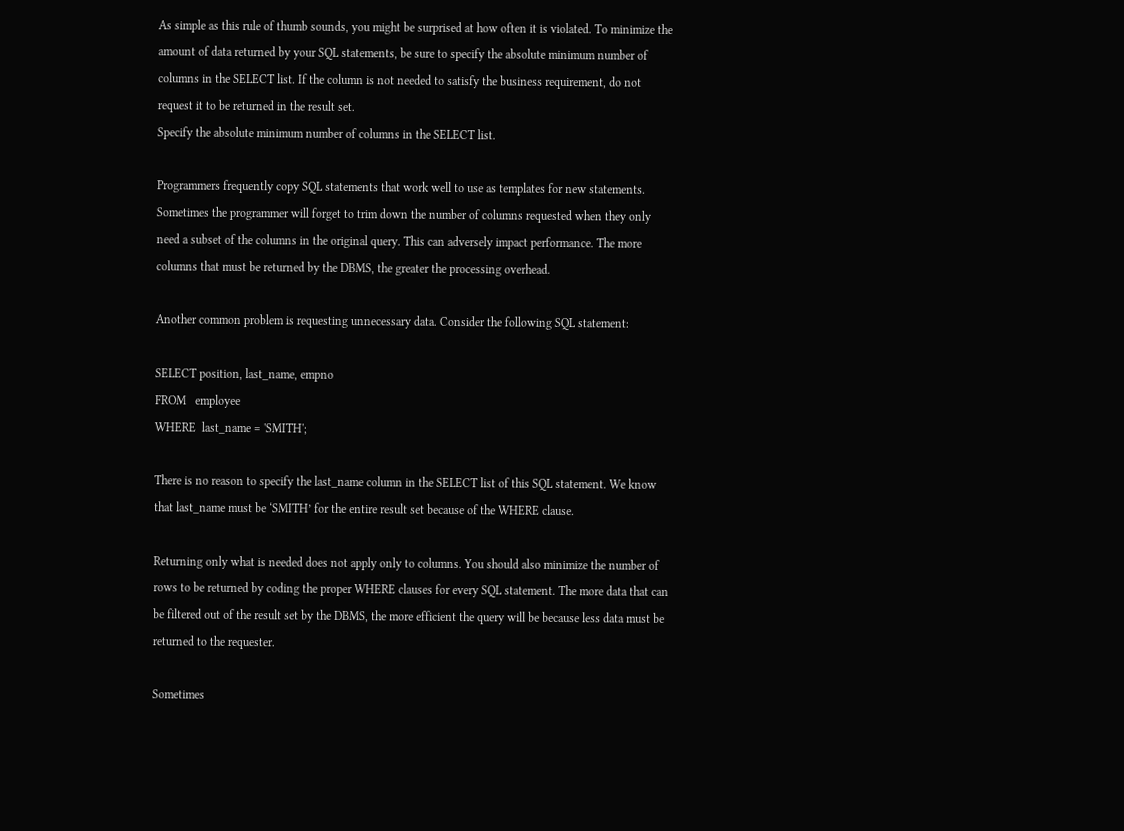As simple as this rule of thumb sounds, you might be surprised at how often it is violated. To minimize the amount of data returned by your SQL statements, be sure to specify the absolute minimum number of columns in the SELECT list. If the column is not needed to satisfy the business requirement, do not request it to be returned in the result set.
Specify the absolute minimum number of columns in the SELECT list.

Programmers frequently copy SQL statements that work well to use as templates for new statements. Sometimes the programmer will forget to trim down the number of columns requested when they only need a subset of the columns in the original query. This can adversely impact performance. The more columns that must be returned by the DBMS, the greater the processing overhead.

Another common problem is requesting unnecessary data. Consider the following SQL statement:

SELECT position, last_name, empno
FROM   employee
WHERE  last_name = 'SMITH';

There is no reason to specify the last_name column in the SELECT list of this SQL statement. We know that last_name must be ‘SMITH’ for the entire result set because of the WHERE clause.

Returning only what is needed does not apply only to columns. You should also minimize the number of rows to be returned by coding the proper WHERE clauses for every SQL statement. The more data that can be filtered out of the result set by the DBMS, the more efficient the query will be because less data must be returned to the requester.

Sometimes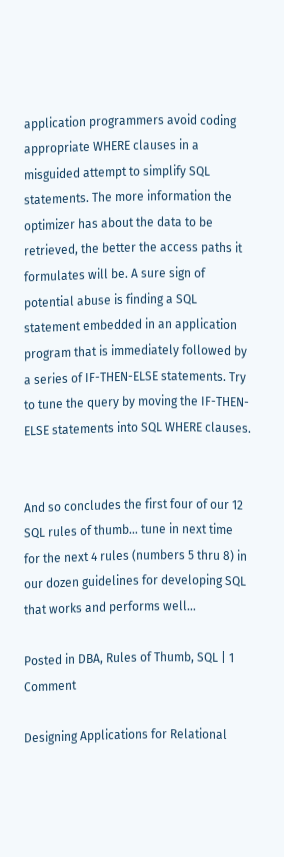application programmers avoid coding appropriate WHERE clauses in a misguided attempt to simplify SQL statements. The more information the optimizer has about the data to be retrieved, the better the access paths it formulates will be. A sure sign of potential abuse is finding a SQL statement embedded in an application program that is immediately followed by a series of IF-THEN-ELSE statements. Try to tune the query by moving the IF-THEN-ELSE statements into SQL WHERE clauses.


And so concludes the first four of our 12 SQL rules of thumb… tune in next time for the next 4 rules (numbers 5 thru 8) in our dozen guidelines for developing SQL that works and performs well…

Posted in DBA, Rules of Thumb, SQL | 1 Comment

Designing Applications for Relational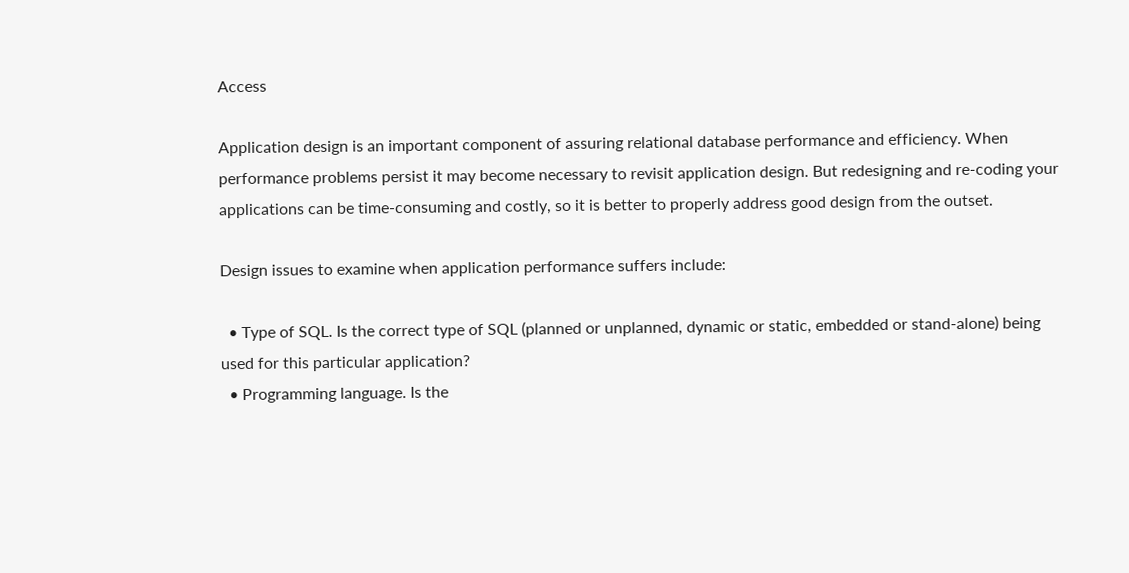Access

Application design is an important component of assuring relational database performance and efficiency. When performance problems persist it may become necessary to revisit application design. But redesigning and re-coding your applications can be time-consuming and costly, so it is better to properly address good design from the outset.

Design issues to examine when application performance suffers include:

  • Type of SQL. Is the correct type of SQL (planned or unplanned, dynamic or static, embedded or stand-alone) being used for this particular application?
  • Programming language. Is the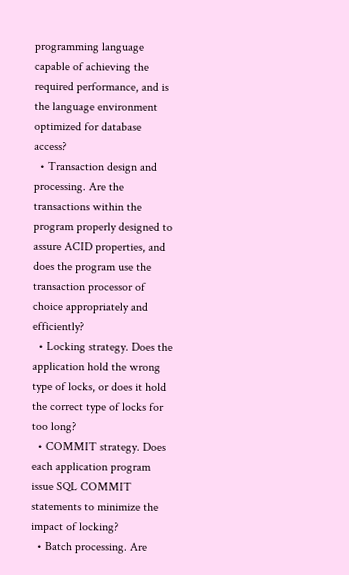programming language capable of achieving the required performance, and is the language environment optimized for database access?
  • Transaction design and processing. Are the transactions within the program properly designed to assure ACID properties, and does the program use the transaction processor of choice appropriately and efficiently?
  • Locking strategy. Does the application hold the wrong type of locks, or does it hold the correct type of locks for too long?
  • COMMIT strategy. Does each application program issue SQL COMMIT statements to minimize the impact of locking?
  • Batch processing. Are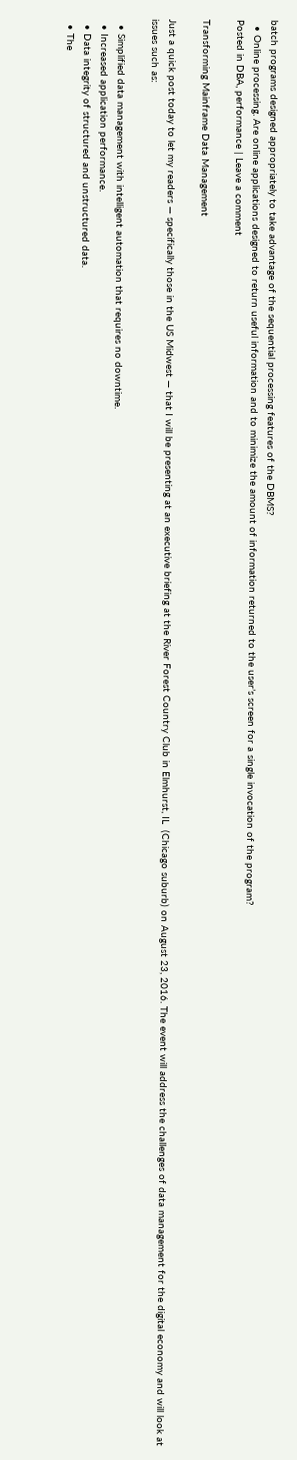batch programs designed appropriately to take advantage of the sequential processing features of the DBMS?
  • Online processing. Are online applications designed to return useful information and to minimize the amount of information returned to the user’s screen for a single invocation of the program?
Posted in DBA, performance | Leave a comment

Transforming Mainframe Data Management

Just a quick post today to let my readers — specifically those in the US Midwest — that I will be presenting at an executive briefing at the River Forest Country Club in Elmhurst, IL  (Chicago suburb) on August 23, 2016. The event will address the challenges of data management for the digital economy and will look at issues such as:

  • Simplified data management with intelligent automation that requires no downtime.
  • Increased application performance.
  • Data integrity of structured and unstructured data.
  • The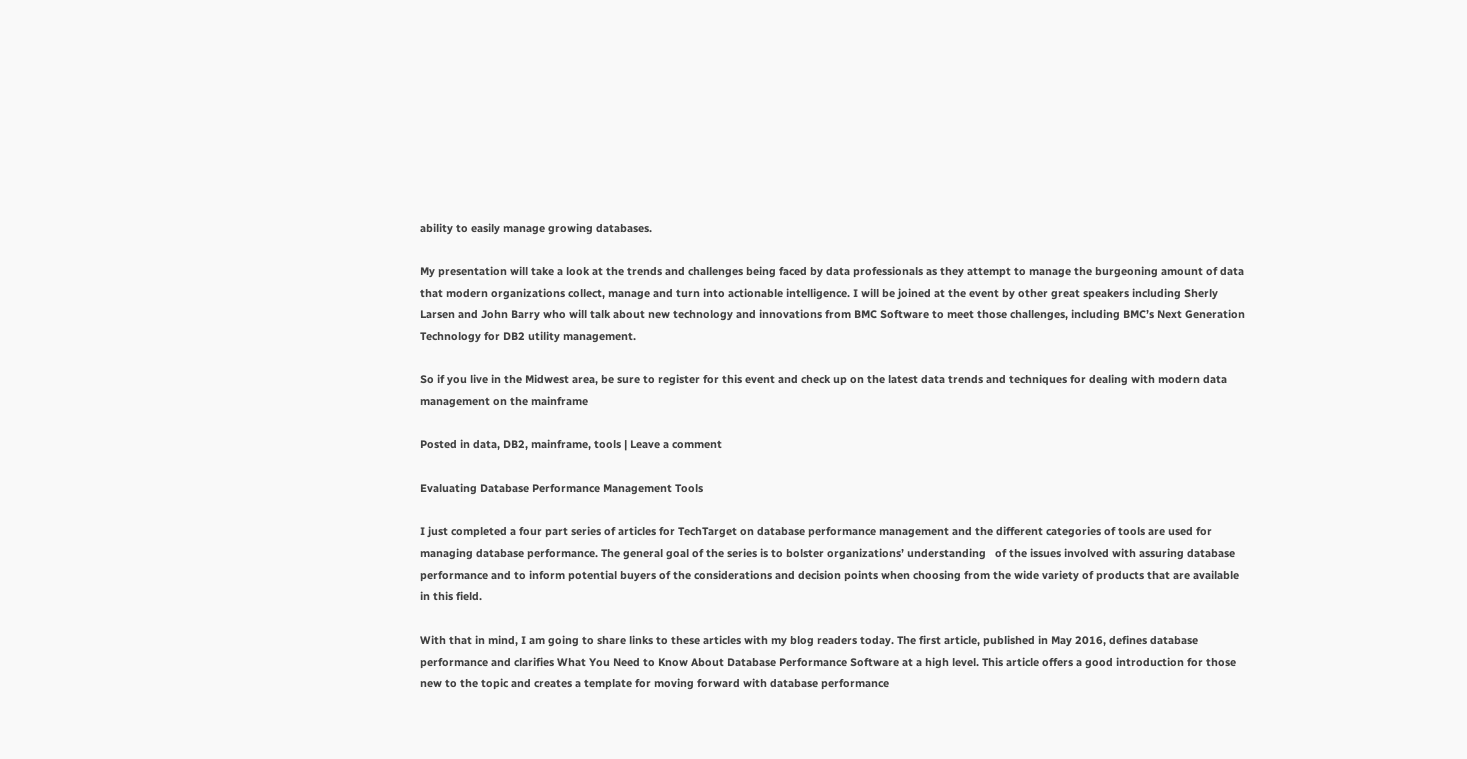ability to easily manage growing databases.

My presentation will take a look at the trends and challenges being faced by data professionals as they attempt to manage the burgeoning amount of data that modern organizations collect, manage and turn into actionable intelligence. I will be joined at the event by other great speakers including Sherly Larsen and John Barry who will talk about new technology and innovations from BMC Software to meet those challenges, including BMC’s Next Generation Technology for DB2 utility management.

So if you live in the Midwest area, be sure to register for this event and check up on the latest data trends and techniques for dealing with modern data management on the mainframe

Posted in data, DB2, mainframe, tools | Leave a comment

Evaluating Database Performance Management Tools

I just completed a four part series of articles for TechTarget on database performance management and the different categories of tools are used for managing database performance. The general goal of the series is to bolster organizations’ understanding   of the issues involved with assuring database performance and to inform potential buyers of the considerations and decision points when choosing from the wide variety of products that are available in this field.

With that in mind, I am going to share links to these articles with my blog readers today. The first article, published in May 2016, defines database performance and clarifies What You Need to Know About Database Performance Software at a high level. This article offers a good introduction for those new to the topic and creates a template for moving forward with database performance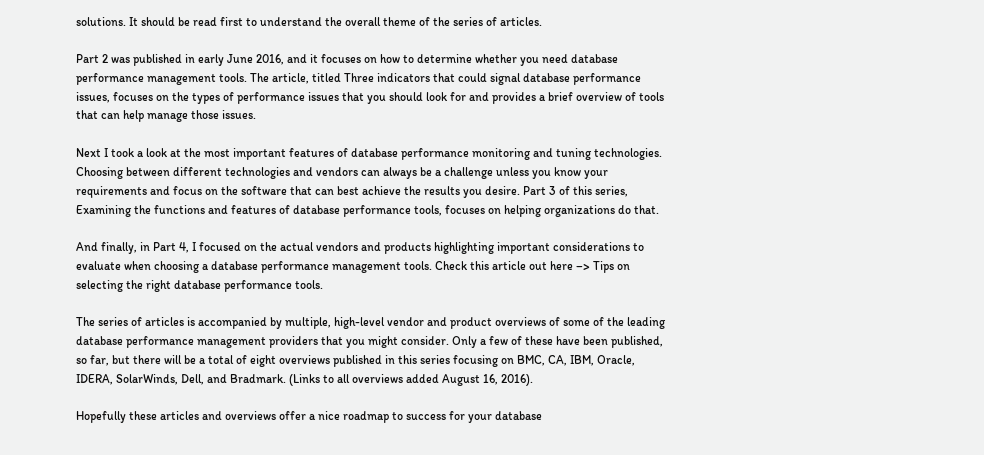solutions. It should be read first to understand the overall theme of the series of articles.

Part 2 was published in early June 2016, and it focuses on how to determine whether you need database performance management tools. The article, titled Three indicators that could signal database performance issues, focuses on the types of performance issues that you should look for and provides a brief overview of tools that can help manage those issues.

Next I took a look at the most important features of database performance monitoring and tuning technologies. Choosing between different technologies and vendors can always be a challenge unless you know your requirements and focus on the software that can best achieve the results you desire. Part 3 of this series, Examining the functions and features of database performance tools, focuses on helping organizations do that.

And finally, in Part 4, I focused on the actual vendors and products highlighting important considerations to evaluate when choosing a database performance management tools. Check this article out here –> Tips on selecting the right database performance tools.

The series of articles is accompanied by multiple, high-level vendor and product overviews of some of the leading database performance management providers that you might consider. Only a few of these have been published, so far, but there will be a total of eight overviews published in this series focusing on BMC, CA, IBM, Oracle, IDERA, SolarWinds, Dell, and Bradmark. (Links to all overviews added August 16, 2016).

Hopefully these articles and overviews offer a nice roadmap to success for your database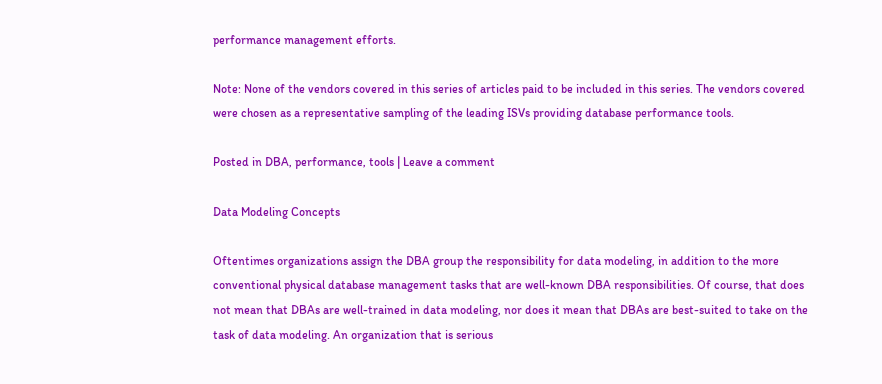performance management efforts.

Note: None of the vendors covered in this series of articles paid to be included in this series. The vendors covered were chosen as a representative sampling of the leading ISVs providing database performance tools.

Posted in DBA, performance, tools | Leave a comment

Data Modeling Concepts

Oftentimes organizations assign the DBA group the responsibility for data modeling, in addition to the more conventional physical database management tasks that are well-known DBA responsibilities. Of course, that does not mean that DBAs are well-trained in data modeling, nor does it mean that DBAs are best-suited to take on the task of data modeling. An organization that is serious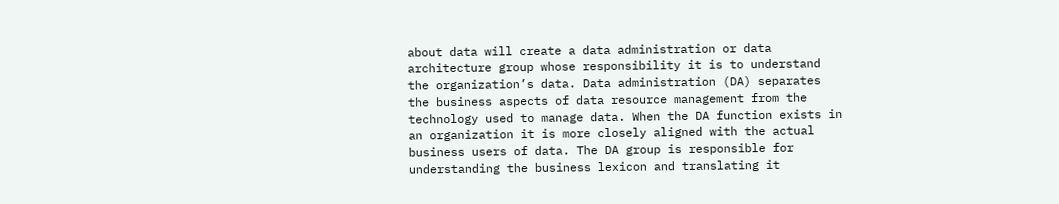about data will create a data administration or data architecture group whose responsibility it is to understand the organization’s data. Data administration (DA) separates the business aspects of data resource management from the technology used to manage data. When the DA function exists in an organization it is more closely aligned with the actual business users of data. The DA group is responsible for understanding the business lexicon and translating it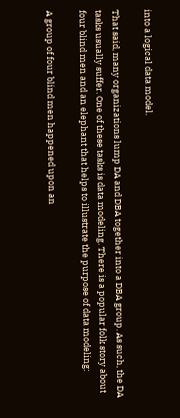into a logical data model.

That said, many organizations lump DA and DBA together into a DBA group. As such, the DA tasks usually suffer. One of these tasks is data modeling. There is a popular folk story about four blind men and an elephant that helps to illustrate the purpose of data modeling:

A group of four blind men happened upon an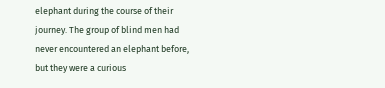elephant during the course of their journey. The group of blind men had never encountered an elephant before, but they were a curious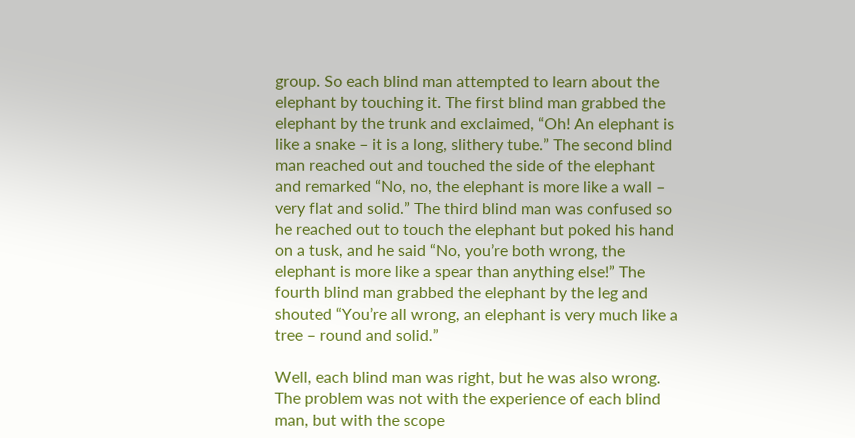group. So each blind man attempted to learn about the elephant by touching it. The first blind man grabbed the elephant by the trunk and exclaimed, “Oh! An elephant is like a snake – it is a long, slithery tube.” The second blind man reached out and touched the side of the elephant and remarked “No, no, the elephant is more like a wall – very flat and solid.” The third blind man was confused so he reached out to touch the elephant but poked his hand on a tusk, and he said “No, you’re both wrong, the elephant is more like a spear than anything else!” The fourth blind man grabbed the elephant by the leg and shouted “You’re all wrong, an elephant is very much like a tree – round and solid.”

Well, each blind man was right, but he was also wrong. The problem was not with the experience of each blind man, but with the scope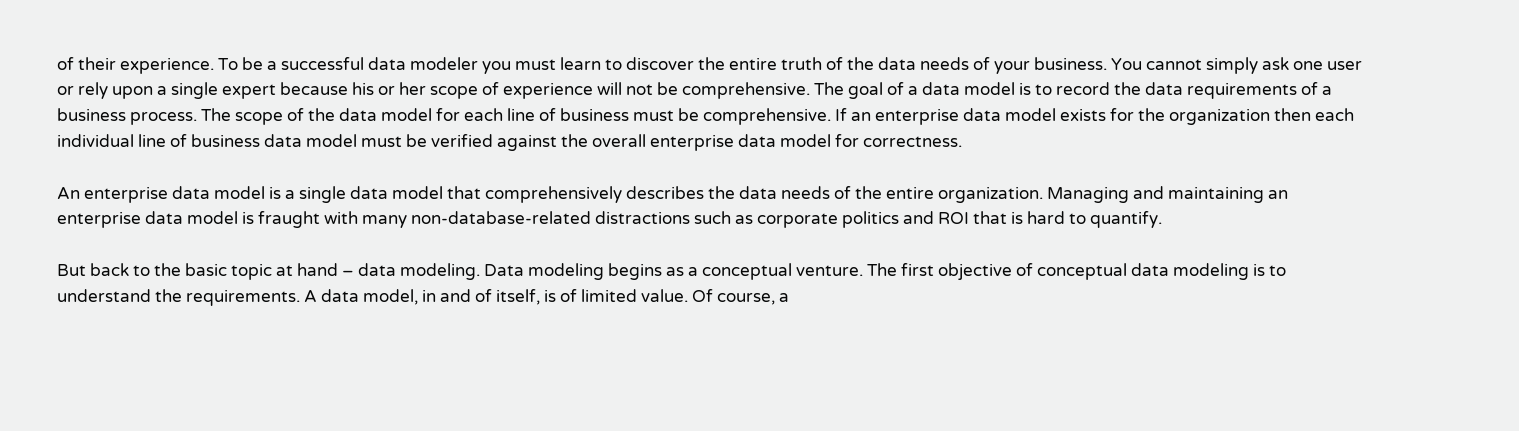of their experience. To be a successful data modeler you must learn to discover the entire truth of the data needs of your business. You cannot simply ask one user or rely upon a single expert because his or her scope of experience will not be comprehensive. The goal of a data model is to record the data requirements of a business process. The scope of the data model for each line of business must be comprehensive. If an enterprise data model exists for the organization then each individual line of business data model must be verified against the overall enterprise data model for correctness.

An enterprise data model is a single data model that comprehensively describes the data needs of the entire organization. Managing and maintaining an enterprise data model is fraught with many non-database-related distractions such as corporate politics and ROI that is hard to quantify.

But back to the basic topic at hand – data modeling. Data modeling begins as a conceptual venture. The first objective of conceptual data modeling is to understand the requirements. A data model, in and of itself, is of limited value. Of course, a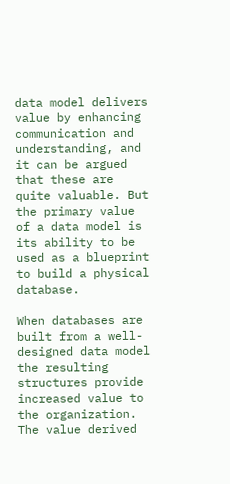data model delivers value by enhancing communication and understanding, and it can be argued that these are quite valuable. But the primary value of a data model is its ability to be used as a blueprint to build a physical database.

When databases are built from a well-designed data model the resulting structures provide increased value to the organization. The value derived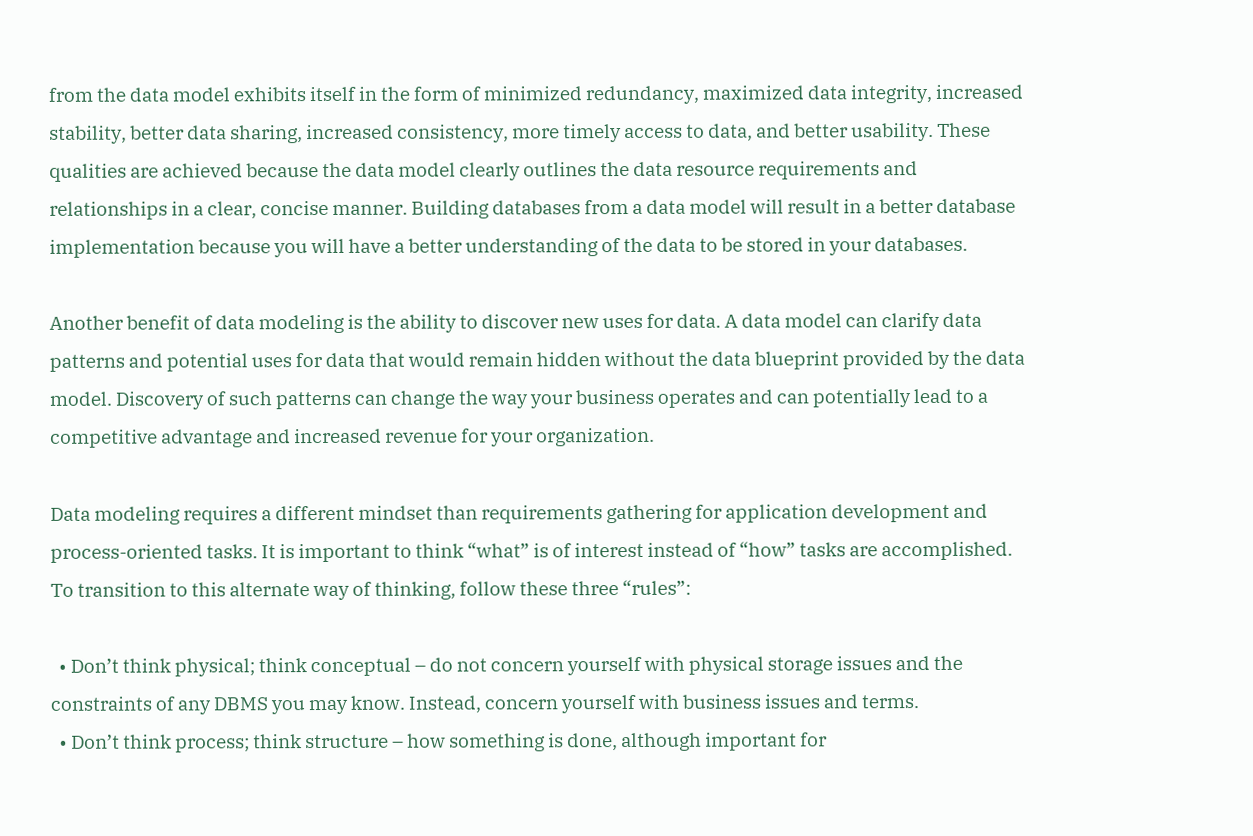from the data model exhibits itself in the form of minimized redundancy, maximized data integrity, increased stability, better data sharing, increased consistency, more timely access to data, and better usability. These qualities are achieved because the data model clearly outlines the data resource requirements and relationships in a clear, concise manner. Building databases from a data model will result in a better database implementation because you will have a better understanding of the data to be stored in your databases.

Another benefit of data modeling is the ability to discover new uses for data. A data model can clarify data patterns and potential uses for data that would remain hidden without the data blueprint provided by the data model. Discovery of such patterns can change the way your business operates and can potentially lead to a competitive advantage and increased revenue for your organization.

Data modeling requires a different mindset than requirements gathering for application development and process-oriented tasks. It is important to think “what” is of interest instead of “how” tasks are accomplished. To transition to this alternate way of thinking, follow these three “rules”:

  • Don’t think physical; think conceptual – do not concern yourself with physical storage issues and the constraints of any DBMS you may know. Instead, concern yourself with business issues and terms.
  • Don’t think process; think structure – how something is done, although important for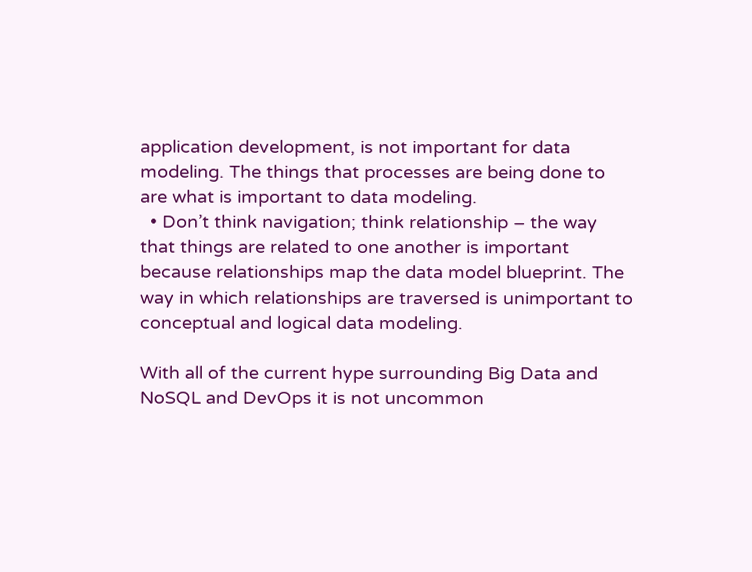application development, is not important for data modeling. The things that processes are being done to are what is important to data modeling.
  • Don’t think navigation; think relationship – the way that things are related to one another is important because relationships map the data model blueprint. The way in which relationships are traversed is unimportant to conceptual and logical data modeling.

With all of the current hype surrounding Big Data and NoSQL and DevOps it is not uncommon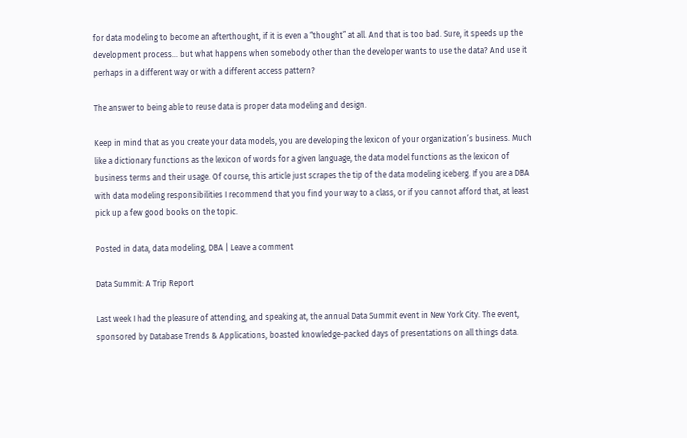for data modeling to become an afterthought, if it is even a “thought” at all. And that is too bad. Sure, it speeds up the development process… but what happens when somebody other than the developer wants to use the data? And use it perhaps in a different way or with a different access pattern?

The answer to being able to reuse data is proper data modeling and design.

Keep in mind that as you create your data models, you are developing the lexicon of your organization’s business. Much like a dictionary functions as the lexicon of words for a given language, the data model functions as the lexicon of business terms and their usage. Of course, this article just scrapes the tip of the data modeling iceberg. If you are a DBA with data modeling responsibilities I recommend that you find your way to a class, or if you cannot afford that, at least pick up a few good books on the topic.

Posted in data, data modeling, DBA | Leave a comment

Data Summit: A Trip Report

Last week I had the pleasure of attending, and speaking at, the annual Data Summit event in New York City. The event, sponsored by Database Trends & Applications, boasted knowledge-packed days of presentations on all things data.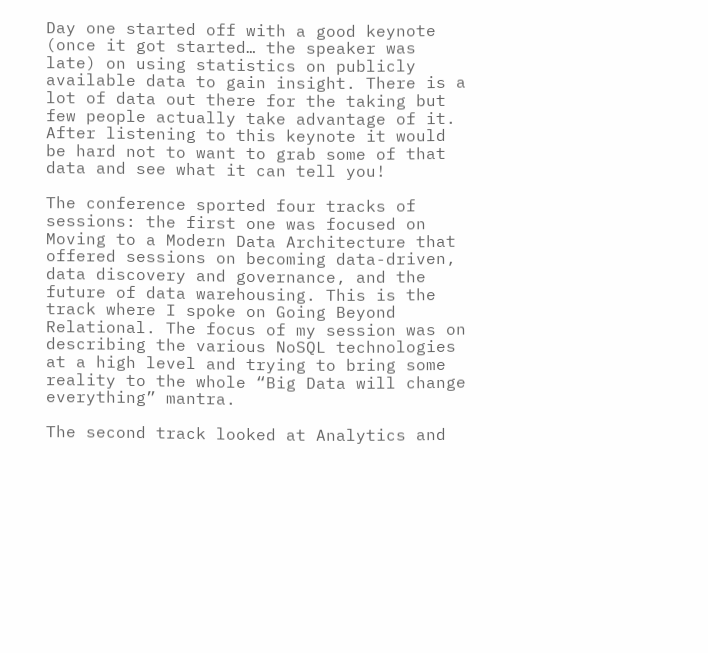Day one started off with a good keynote (once it got started… the speaker was late) on using statistics on publicly available data to gain insight. There is a lot of data out there for the taking but few people actually take advantage of it. After listening to this keynote it would be hard not to want to grab some of that data and see what it can tell you!

The conference sported four tracks of sessions: the first one was focused on Moving to a Modern Data Architecture that offered sessions on becoming data-driven, data discovery and governance, and the future of data warehousing. This is the track where I spoke on Going Beyond Relational. The focus of my session was on describing the various NoSQL technologies at a high level and trying to bring some reality to the whole “Big Data will change everything” mantra.

The second track looked at Analytics and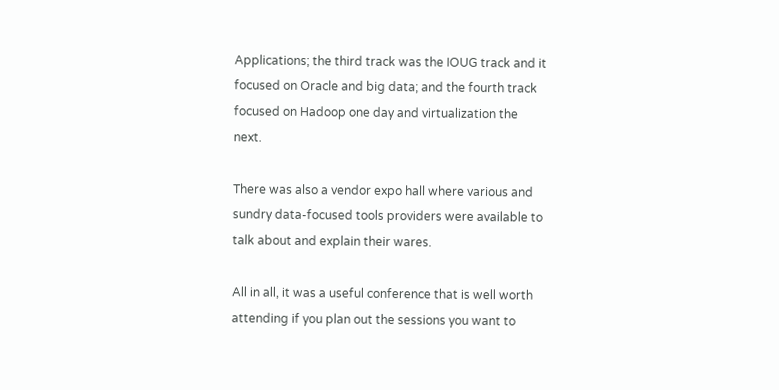Applications; the third track was the IOUG track and it focused on Oracle and big data; and the fourth track focused on Hadoop one day and virtualization the next.

There was also a vendor expo hall where various and sundry data-focused tools providers were available to talk about and explain their wares.

All in all, it was a useful conference that is well worth attending if you plan out the sessions you want to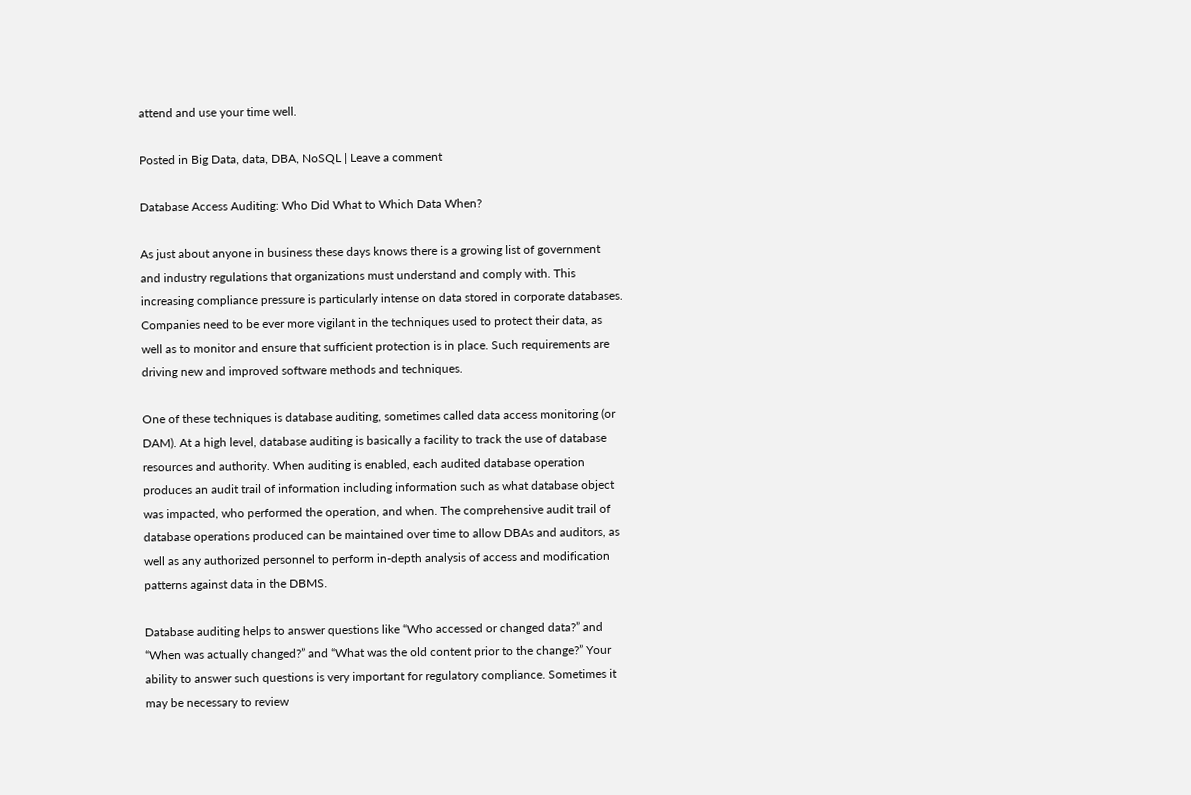attend and use your time well.

Posted in Big Data, data, DBA, NoSQL | Leave a comment

Database Access Auditing: Who Did What to Which Data When?

As just about anyone in business these days knows there is a growing list of government and industry regulations that organizations must understand and comply with. This increasing compliance pressure is particularly intense on data stored in corporate databases. Companies need to be ever more vigilant in the techniques used to protect their data, as well as to monitor and ensure that sufficient protection is in place. Such requirements are driving new and improved software methods and techniques.

One of these techniques is database auditing, sometimes called data access monitoring (or DAM). At a high level, database auditing is basically a facility to track the use of database resources and authority. When auditing is enabled, each audited database operation produces an audit trail of information including information such as what database object was impacted, who performed the operation, and when. The comprehensive audit trail of database operations produced can be maintained over time to allow DBAs and auditors, as well as any authorized personnel to perform in-depth analysis of access and modification patterns against data in the DBMS.

Database auditing helps to answer questions like “Who accessed or changed data?” and “When was actually changed?” and “What was the old content prior to the change?” Your ability to answer such questions is very important for regulatory compliance. Sometimes it may be necessary to review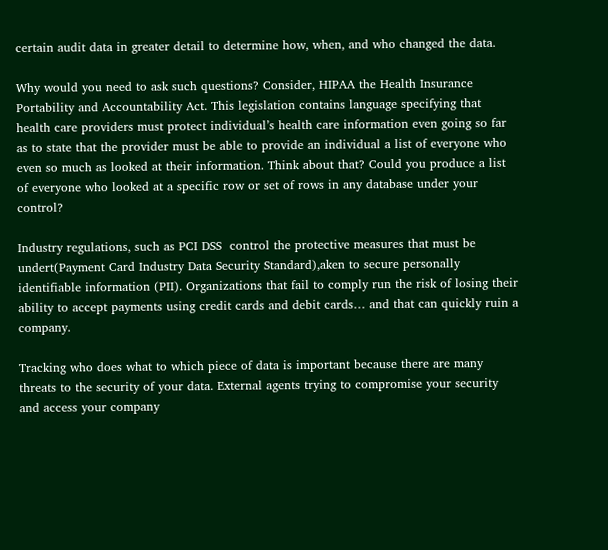certain audit data in greater detail to determine how, when, and who changed the data.

Why would you need to ask such questions? Consider, HIPAA the Health Insurance Portability and Accountability Act. This legislation contains language specifying that health care providers must protect individual’s health care information even going so far as to state that the provider must be able to provide an individual a list of everyone who even so much as looked at their information. Think about that? Could you produce a list of everyone who looked at a specific row or set of rows in any database under your control?

Industry regulations, such as PCI DSS  control the protective measures that must be undert(Payment Card Industry Data Security Standard),aken to secure personally identifiable information (PII). Organizations that fail to comply run the risk of losing their ability to accept payments using credit cards and debit cards… and that can quickly ruin a company.

Tracking who does what to which piece of data is important because there are many threats to the security of your data. External agents trying to compromise your security and access your company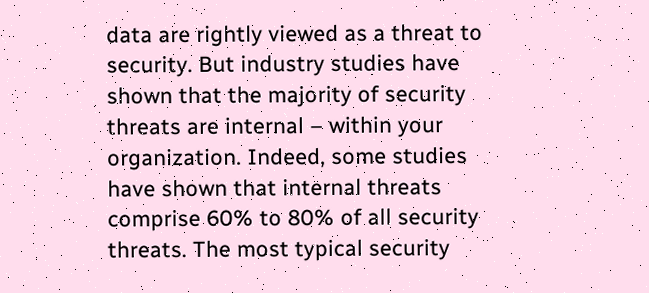data are rightly viewed as a threat to security. But industry studies have shown that the majority of security threats are internal – within your organization. Indeed, some studies have shown that internal threats comprise 60% to 80% of all security threats. The most typical security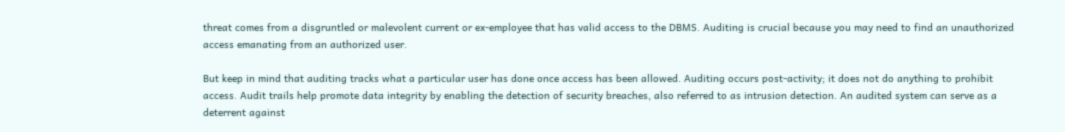threat comes from a disgruntled or malevolent current or ex-employee that has valid access to the DBMS. Auditing is crucial because you may need to find an unauthorized access emanating from an authorized user.

But keep in mind that auditing tracks what a particular user has done once access has been allowed. Auditing occurs post-activity; it does not do anything to prohibit access. Audit trails help promote data integrity by enabling the detection of security breaches, also referred to as intrusion detection. An audited system can serve as a deterrent against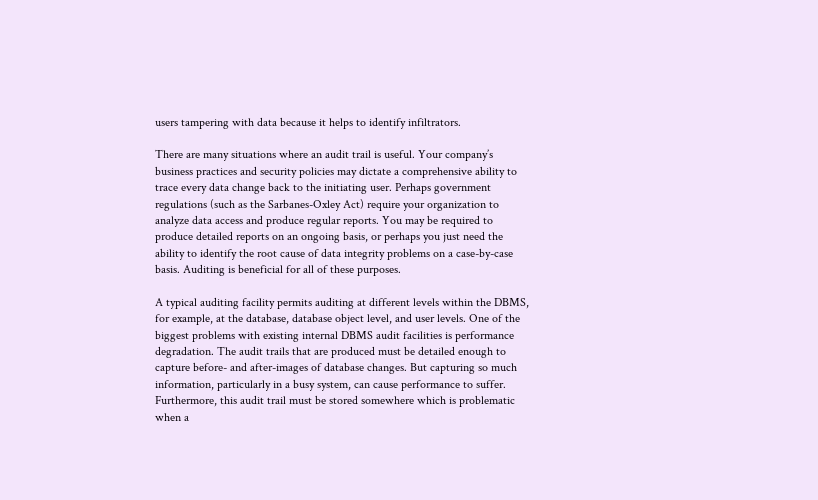users tampering with data because it helps to identify infiltrators.

There are many situations where an audit trail is useful. Your company’s business practices and security policies may dictate a comprehensive ability to trace every data change back to the initiating user. Perhaps government regulations (such as the Sarbanes-Oxley Act) require your organization to analyze data access and produce regular reports. You may be required to produce detailed reports on an ongoing basis, or perhaps you just need the ability to identify the root cause of data integrity problems on a case-by-case basis. Auditing is beneficial for all of these purposes.

A typical auditing facility permits auditing at different levels within the DBMS, for example, at the database, database object level, and user levels. One of the biggest problems with existing internal DBMS audit facilities is performance degradation. The audit trails that are produced must be detailed enough to capture before- and after-images of database changes. But capturing so much information, particularly in a busy system, can cause performance to suffer. Furthermore, this audit trail must be stored somewhere which is problematic when a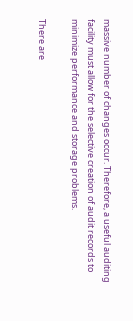massive number of changes occur. Therefore, a useful auditing facility must allow for the selective creation of audit records to minimize performance and storage problems.

There are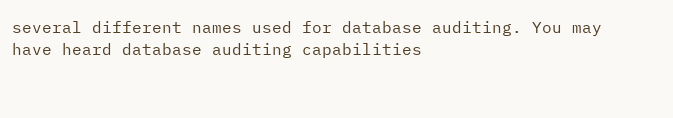several different names used for database auditing. You may have heard database auditing capabilities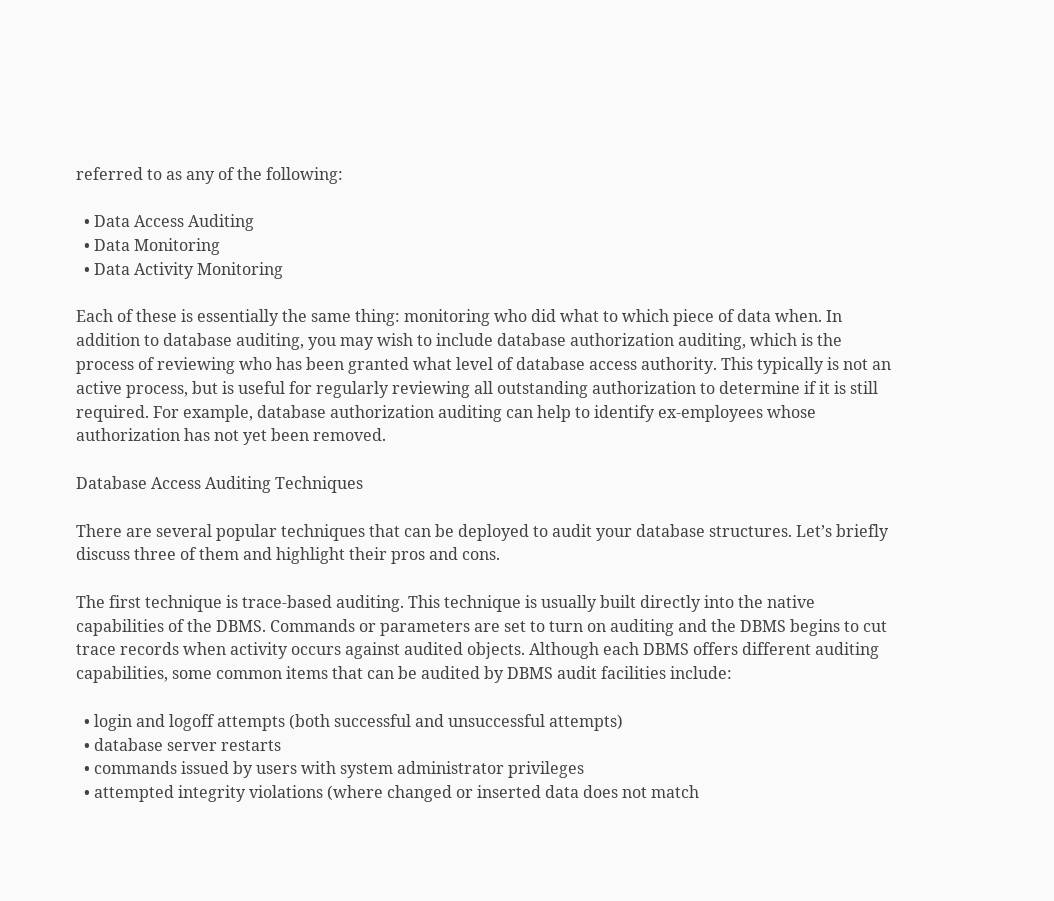referred to as any of the following:

  • Data Access Auditing
  • Data Monitoring
  • Data Activity Monitoring

Each of these is essentially the same thing: monitoring who did what to which piece of data when. In addition to database auditing, you may wish to include database authorization auditing, which is the process of reviewing who has been granted what level of database access authority. This typically is not an active process, but is useful for regularly reviewing all outstanding authorization to determine if it is still required. For example, database authorization auditing can help to identify ex-employees whose authorization has not yet been removed.

Database Access Auditing Techniques

There are several popular techniques that can be deployed to audit your database structures. Let’s briefly discuss three of them and highlight their pros and cons.

The first technique is trace-based auditing. This technique is usually built directly into the native capabilities of the DBMS. Commands or parameters are set to turn on auditing and the DBMS begins to cut trace records when activity occurs against audited objects. Although each DBMS offers different auditing capabilities, some common items that can be audited by DBMS audit facilities include:

  • login and logoff attempts (both successful and unsuccessful attempts)
  • database server restarts
  • commands issued by users with system administrator privileges
  • attempted integrity violations (where changed or inserted data does not match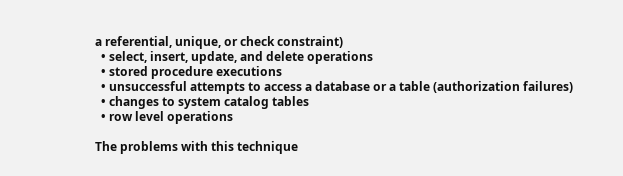a referential, unique, or check constraint)
  • select, insert, update, and delete operations
  • stored procedure executions
  • unsuccessful attempts to access a database or a table (authorization failures)
  • changes to system catalog tables
  • row level operations

The problems with this technique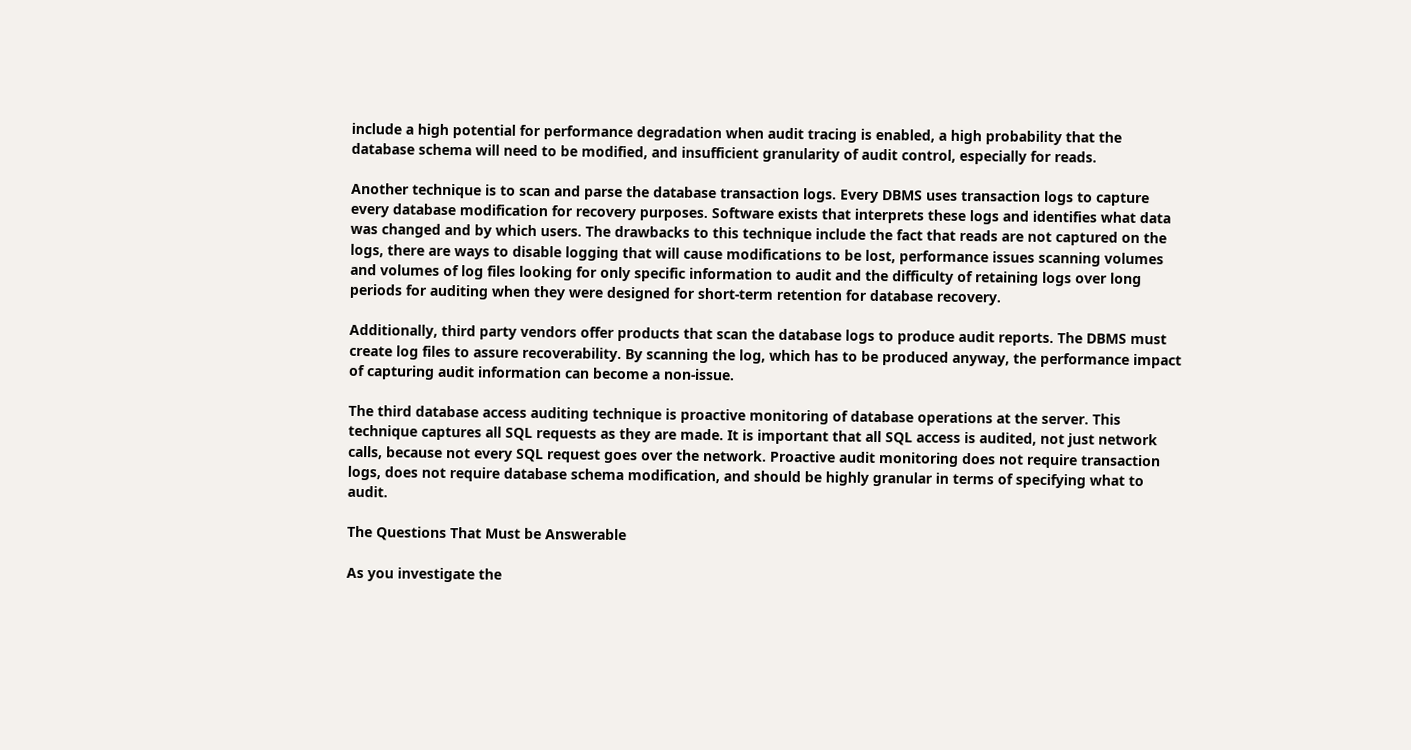include a high potential for performance degradation when audit tracing is enabled, a high probability that the database schema will need to be modified, and insufficient granularity of audit control, especially for reads.

Another technique is to scan and parse the database transaction logs. Every DBMS uses transaction logs to capture every database modification for recovery purposes. Software exists that interprets these logs and identifies what data was changed and by which users. The drawbacks to this technique include the fact that reads are not captured on the logs, there are ways to disable logging that will cause modifications to be lost, performance issues scanning volumes and volumes of log files looking for only specific information to audit and the difficulty of retaining logs over long periods for auditing when they were designed for short-term retention for database recovery.

Additionally, third party vendors offer products that scan the database logs to produce audit reports. The DBMS must create log files to assure recoverability. By scanning the log, which has to be produced anyway, the performance impact of capturing audit information can become a non-issue.

The third database access auditing technique is proactive monitoring of database operations at the server. This technique captures all SQL requests as they are made. It is important that all SQL access is audited, not just network calls, because not every SQL request goes over the network. Proactive audit monitoring does not require transaction logs, does not require database schema modification, and should be highly granular in terms of specifying what to audit.

The Questions That Must be Answerable

As you investigate the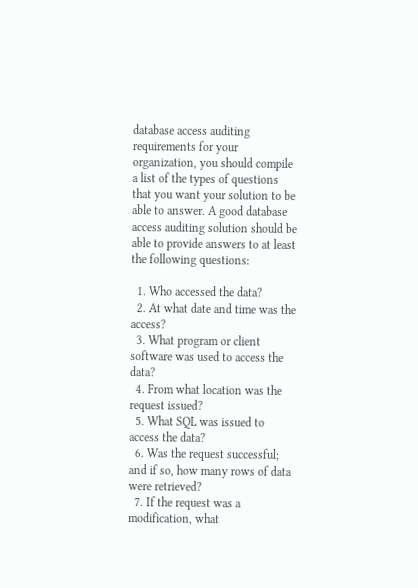database access auditing requirements for your organization, you should compile a list of the types of questions that you want your solution to be able to answer. A good database access auditing solution should be able to provide answers to at least the following questions:

  1. Who accessed the data?
  2. At what date and time was the access?
  3. What program or client software was used to access the data?
  4. From what location was the request issued?
  5. What SQL was issued to access the data?
  6. Was the request successful; and if so, how many rows of data were retrieved?
  7. If the request was a modification, what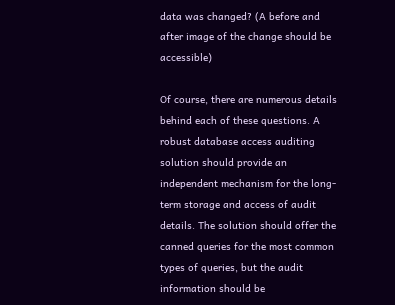data was changed? (A before and after image of the change should be accessible)

Of course, there are numerous details behind each of these questions. A robust database access auditing solution should provide an independent mechanism for the long-term storage and access of audit details. The solution should offer the canned queries for the most common types of queries, but the audit information should be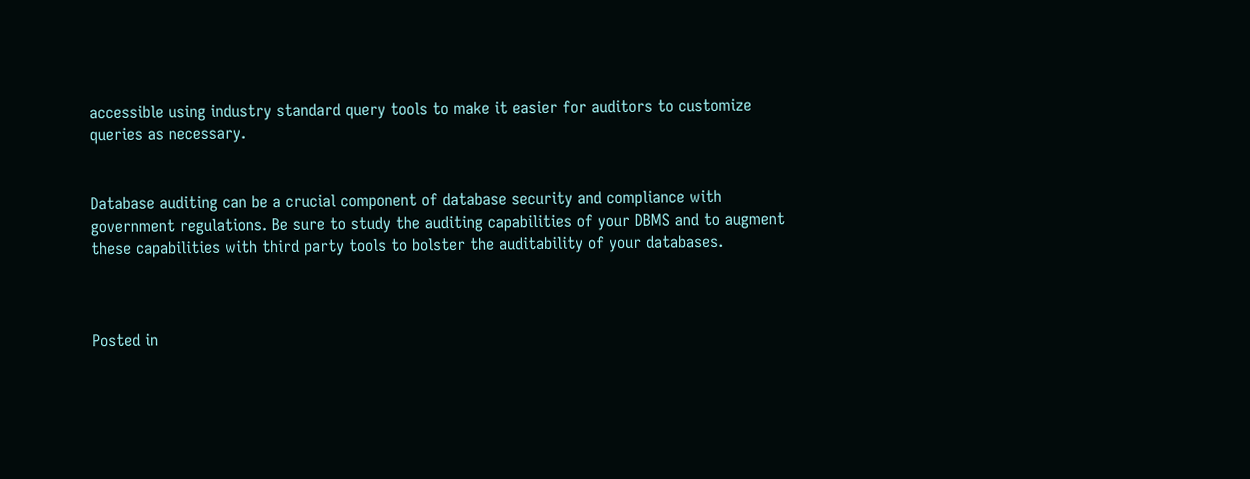accessible using industry standard query tools to make it easier for auditors to customize queries as necessary.


Database auditing can be a crucial component of database security and compliance with government regulations. Be sure to study the auditing capabilities of your DBMS and to augment these capabilities with third party tools to bolster the auditability of your databases.



Posted in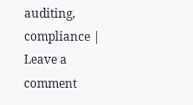auditing, compliance | Leave a comment